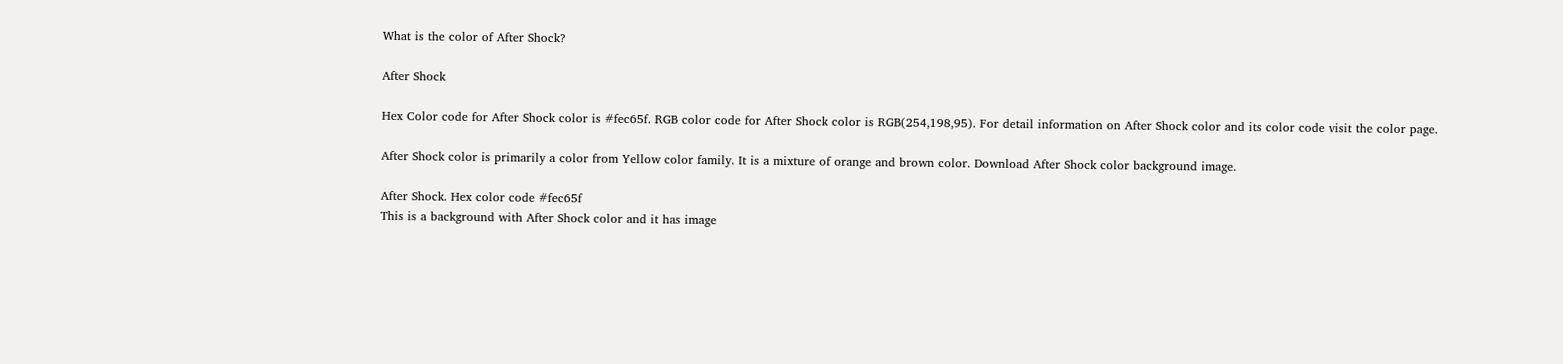What is the color of After Shock?

After Shock

Hex Color code for After Shock color is #fec65f. RGB color code for After Shock color is RGB(254,198,95). For detail information on After Shock color and its color code visit the color page.

After Shock color is primarily a color from Yellow color family. It is a mixture of orange and brown color. Download After Shock color background image.

After Shock. Hex color code #fec65f
This is a background with After Shock color and it has image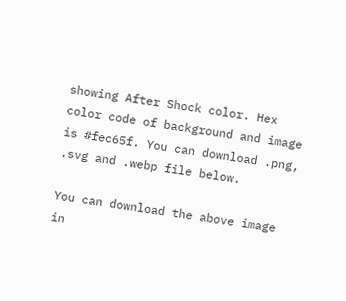showing After Shock color. Hex color code of background and image is #fec65f. You can download .png, .svg and .webp file below.

You can download the above image in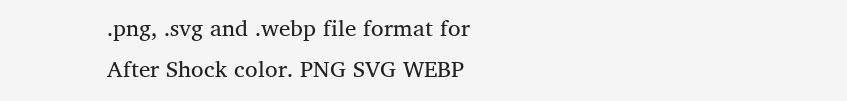.png, .svg and .webp file format for After Shock color. PNG SVG WEBP